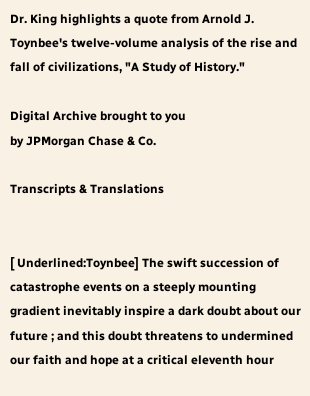Dr. King highlights a quote from Arnold J. Toynbee's twelve-volume analysis of the rise and fall of civilizations, "A Study of History."

Digital Archive brought to you
by JPMorgan Chase & Co.

Transcripts & Translations


[ Underlined:Toynbee] The swift succession of catastrophe events on a steeply mounting gradient inevitably inspire a dark doubt about our future ; and this doubt threatens to undermined our faith and hope at a critical eleventh hour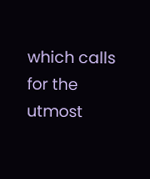which calls for the utmost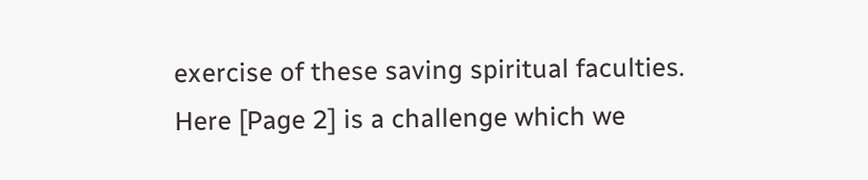exercise of these saving spiritual faculties. Here [Page 2] is a challenge which we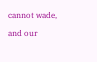cannot wade, and our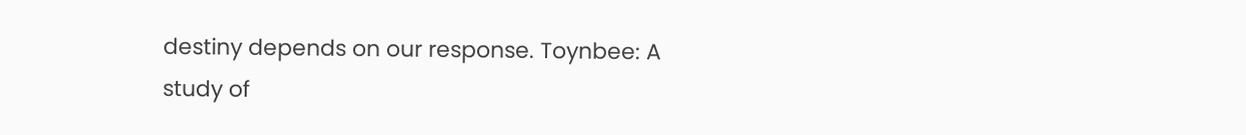destiny depends on our response. Toynbee: A study of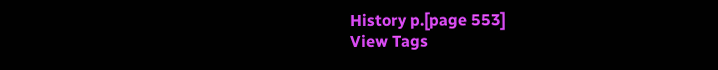History p.[page 553]
View Tags